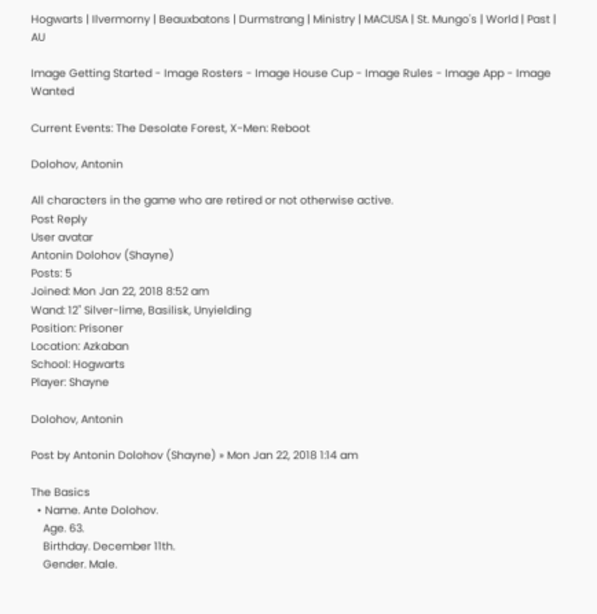Hogwarts | Ilvermorny | Beauxbatons | Durmstrang | Ministry | MACUSA | St. Mungo's | World | Past | AU

Image Getting Started - Image Rosters - Image House Cup - Image Rules - Image App - Image Wanted

Current Events: The Desolate Forest, X-Men: Reboot

Dolohov, Antonin

All characters in the game who are retired or not otherwise active.
Post Reply
User avatar
Antonin Dolohov (Shayne)
Posts: 5
Joined: Mon Jan 22, 2018 8:52 am
Wand: 12" Silver-lime, Basilisk, Unyielding
Position: Prisoner
Location: Azkaban
School: Hogwarts
Player: Shayne

Dolohov, Antonin

Post by Antonin Dolohov (Shayne) » Mon Jan 22, 2018 1:14 am

The Basics
  • Name. Ante Dolohov.
    Age. 63.
    Birthday. December 11th.
    Gender. Male.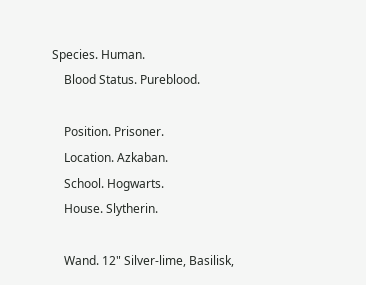Species. Human.
    Blood Status. Pureblood.

    Position. Prisoner.
    Location. Azkaban.
    School. Hogwarts.
    House. Slytherin.

    Wand. 12" Silver-lime, Basilisk,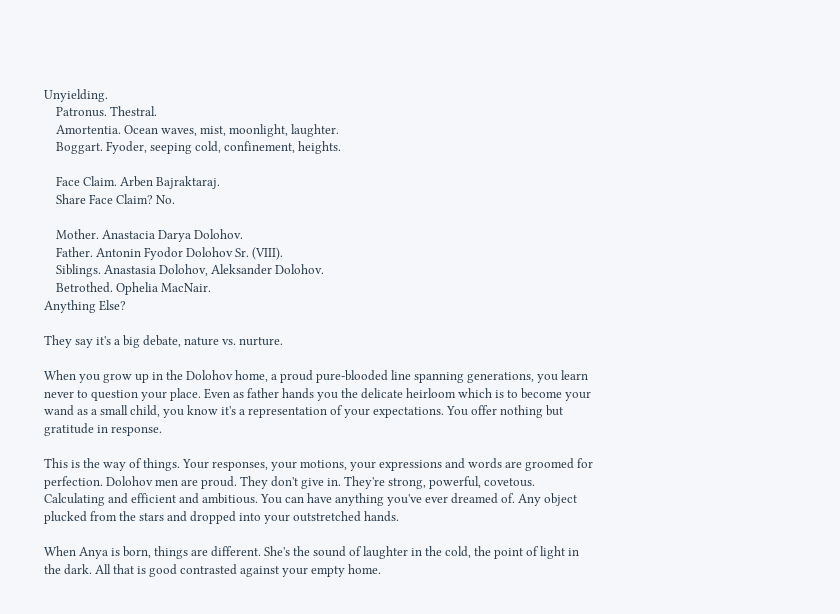Unyielding.
    Patronus. Thestral.
    Amortentia. Ocean waves, mist, moonlight, laughter.
    Boggart. Fyoder, seeping cold, confinement, heights.

    Face Claim. Arben Bajraktaraj.
    Share Face Claim? No.

    Mother. Anastacia Darya Dolohov.
    Father. Antonin Fyodor Dolohov Sr. (VIII).
    Siblings. Anastasia Dolohov, Aleksander Dolohov.
    Betrothed. Ophelia MacNair.
Anything Else?

They say it's a big debate, nature vs. nurture.

When you grow up in the Dolohov home, a proud pure-blooded line spanning generations, you learn never to question your place. Even as father hands you the delicate heirloom which is to become your wand as a small child, you know it's a representation of your expectations. You offer nothing but gratitude in response.

This is the way of things. Your responses, your motions, your expressions and words are groomed for perfection. Dolohov men are proud. They don't give in. They're strong, powerful, covetous. Calculating and efficient and ambitious. You can have anything you've ever dreamed of. Any object plucked from the stars and dropped into your outstretched hands.

When Anya is born, things are different. She's the sound of laughter in the cold, the point of light in the dark. All that is good contrasted against your empty home.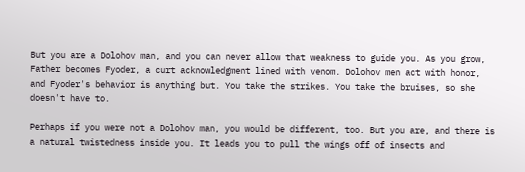But you are a Dolohov man, and you can never allow that weakness to guide you. As you grow, Father becomes Fyoder, a curt acknowledgment lined with venom. Dolohov men act with honor, and Fyoder's behavior is anything but. You take the strikes. You take the bruises, so she doesn't have to.

Perhaps if you were not a Dolohov man, you would be different, too. But you are, and there is a natural twistedness inside you. It leads you to pull the wings off of insects and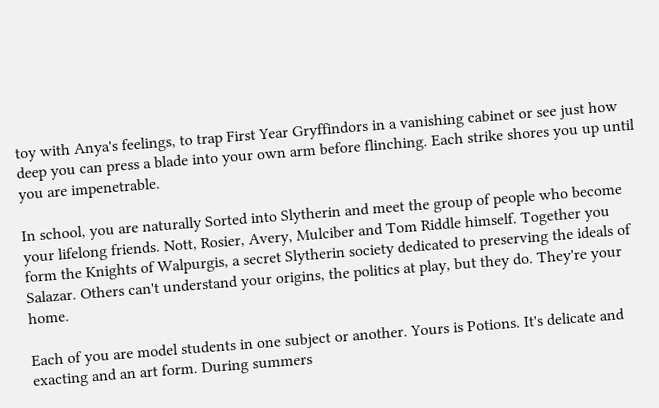toy with Anya's feelings, to trap First Year Gryffindors in a vanishing cabinet or see just how deep you can press a blade into your own arm before flinching. Each strike shores you up until you are impenetrable.

In school, you are naturally Sorted into Slytherin and meet the group of people who become your lifelong friends. Nott, Rosier, Avery, Mulciber and Tom Riddle himself. Together you form the Knights of Walpurgis, a secret Slytherin society dedicated to preserving the ideals of Salazar. Others can't understand your origins, the politics at play, but they do. They're your home.

Each of you are model students in one subject or another. Yours is Potions. It's delicate and exacting and an art form. During summers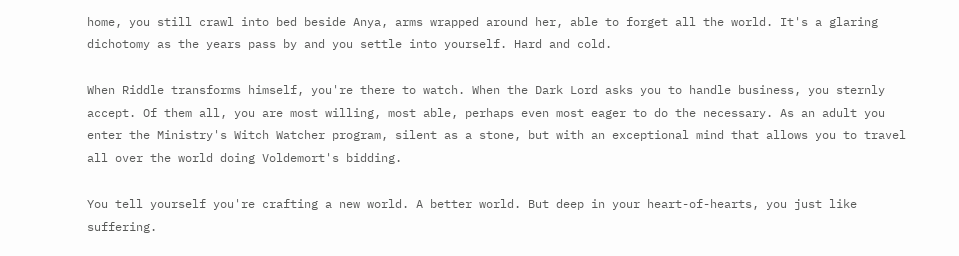home, you still crawl into bed beside Anya, arms wrapped around her, able to forget all the world. It's a glaring dichotomy as the years pass by and you settle into yourself. Hard and cold.

When Riddle transforms himself, you're there to watch. When the Dark Lord asks you to handle business, you sternly accept. Of them all, you are most willing, most able, perhaps even most eager to do the necessary. As an adult you enter the Ministry's Witch Watcher program, silent as a stone, but with an exceptional mind that allows you to travel all over the world doing Voldemort's bidding.

You tell yourself you're crafting a new world. A better world. But deep in your heart-of-hearts, you just like suffering.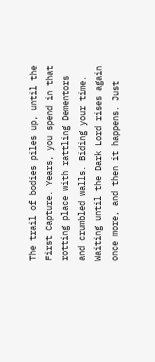The trail of bodies piles up, until the First Capture. Years, you spend in that rotting place with rattling Dementors and crumbled walls. Biding your time. Waiting until the Dark Lord rises again once more, and then it happens. Just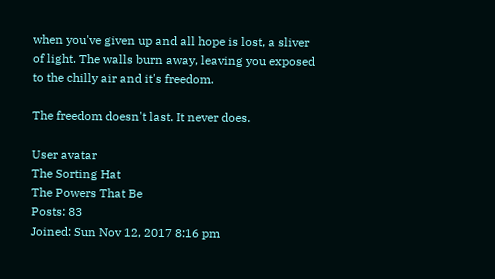when you've given up and all hope is lost, a sliver of light. The walls burn away, leaving you exposed to the chilly air and it's freedom.

The freedom doesn't last. It never does.

User avatar
The Sorting Hat
The Powers That Be
Posts: 83
Joined: Sun Nov 12, 2017 8:16 pm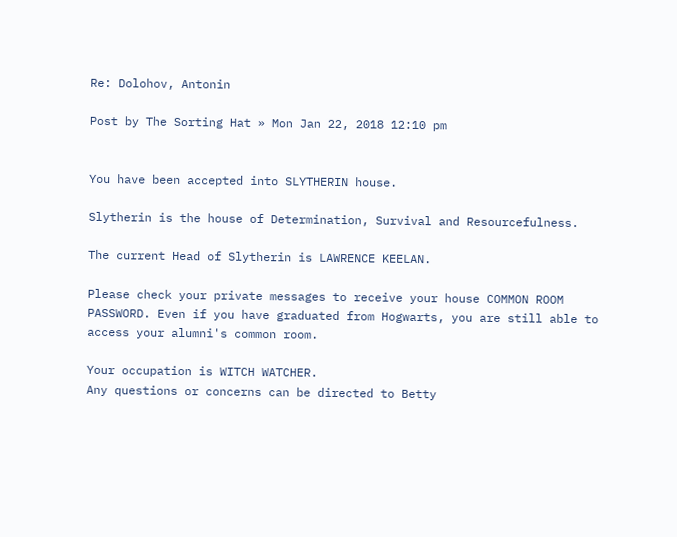Re: Dolohov, Antonin

Post by The Sorting Hat » Mon Jan 22, 2018 12:10 pm


You have been accepted into SLYTHERIN house.

Slytherin is the house of Determination, Survival and Resourcefulness.

The current Head of Slytherin is LAWRENCE KEELAN.

Please check your private messages to receive your house COMMON ROOM PASSWORD. Even if you have graduated from Hogwarts, you are still able to access your alumni's common room.

Your occupation is WITCH WATCHER.
Any questions or concerns can be directed to Betty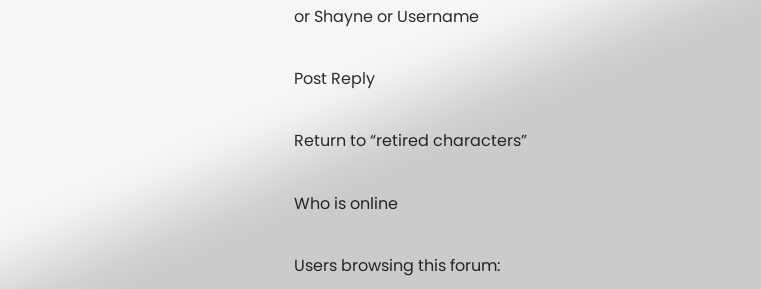or Shayne or Username

Post Reply

Return to “retired characters”

Who is online

Users browsing this forum: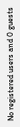No registered users and 0 guests